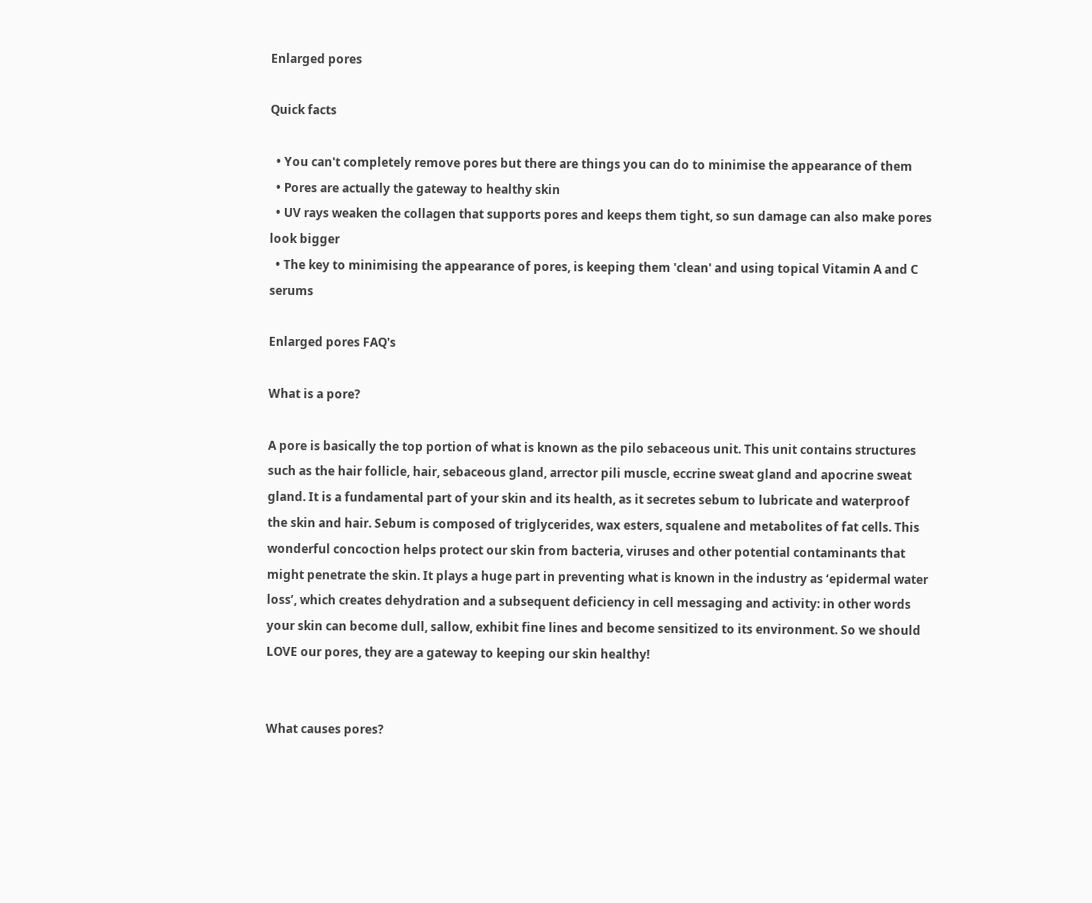Enlarged pores

Quick facts

  • You can't completely remove pores but there are things you can do to minimise the appearance of them
  • Pores are actually the gateway to healthy skin
  • UV rays weaken the collagen that supports pores and keeps them tight, so sun damage can also make pores look bigger
  • The key to minimising the appearance of pores, is keeping them 'clean' and using topical Vitamin A and C serums

Enlarged pores FAQ's

What is a pore?

A pore is basically the top portion of what is known as the pilo sebaceous unit. This unit contains structures such as the hair follicle, hair, sebaceous gland, arrector pili muscle, eccrine sweat gland and apocrine sweat gland. It is a fundamental part of your skin and its health, as it secretes sebum to lubricate and waterproof the skin and hair. Sebum is composed of triglycerides, wax esters, squalene and metabolites of fat cells. This wonderful concoction helps protect our skin from bacteria, viruses and other potential contaminants that might penetrate the skin. It plays a huge part in preventing what is known in the industry as ‘epidermal water loss’, which creates dehydration and a subsequent deficiency in cell messaging and activity: in other words your skin can become dull, sallow, exhibit fine lines and become sensitized to its environment. So we should LOVE our pores, they are a gateway to keeping our skin healthy!


What causes pores?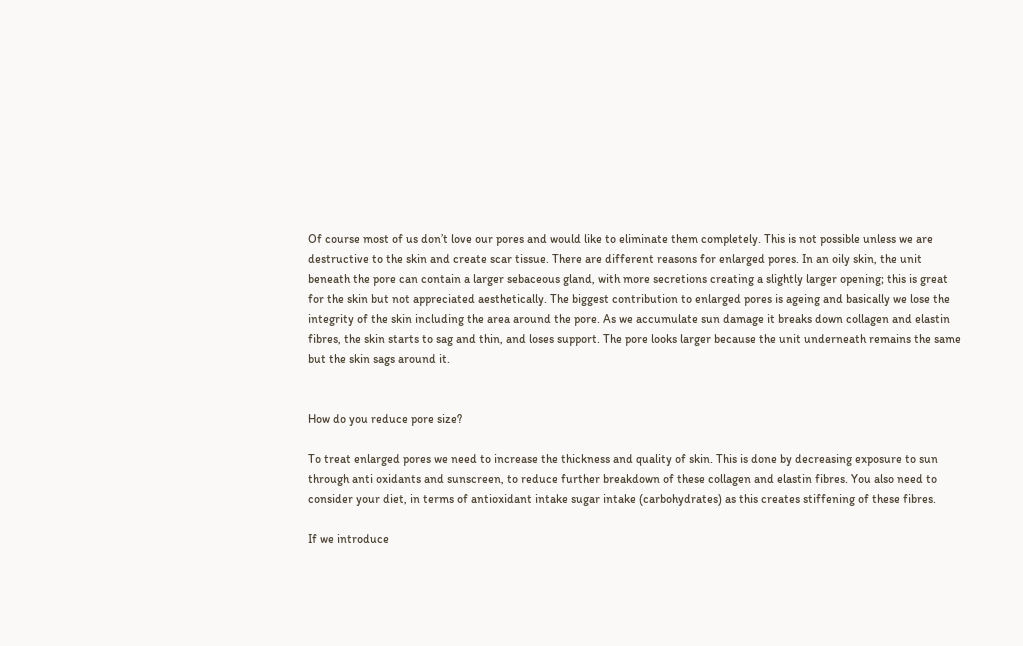Of course most of us don’t love our pores and would like to eliminate them completely. This is not possible unless we are destructive to the skin and create scar tissue. There are different reasons for enlarged pores. In an oily skin, the unit beneath the pore can contain a larger sebaceous gland, with more secretions creating a slightly larger opening; this is great for the skin but not appreciated aesthetically. The biggest contribution to enlarged pores is ageing and basically we lose the integrity of the skin including the area around the pore. As we accumulate sun damage it breaks down collagen and elastin fibres, the skin starts to sag and thin, and loses support. The pore looks larger because the unit underneath remains the same but the skin sags around it.


How do you reduce pore size?

To treat enlarged pores we need to increase the thickness and quality of skin. This is done by decreasing exposure to sun through anti oxidants and sunscreen, to reduce further breakdown of these collagen and elastin fibres. You also need to consider your diet, in terms of antioxidant intake sugar intake (carbohydrates) as this creates stiffening of these fibres.

If we introduce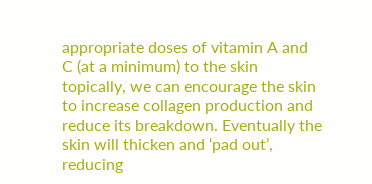appropriate doses of vitamin A and C (at a minimum) to the skin topically, we can encourage the skin to increase collagen production and reduce its breakdown. Eventually the skin will thicken and ‘pad out’, reducing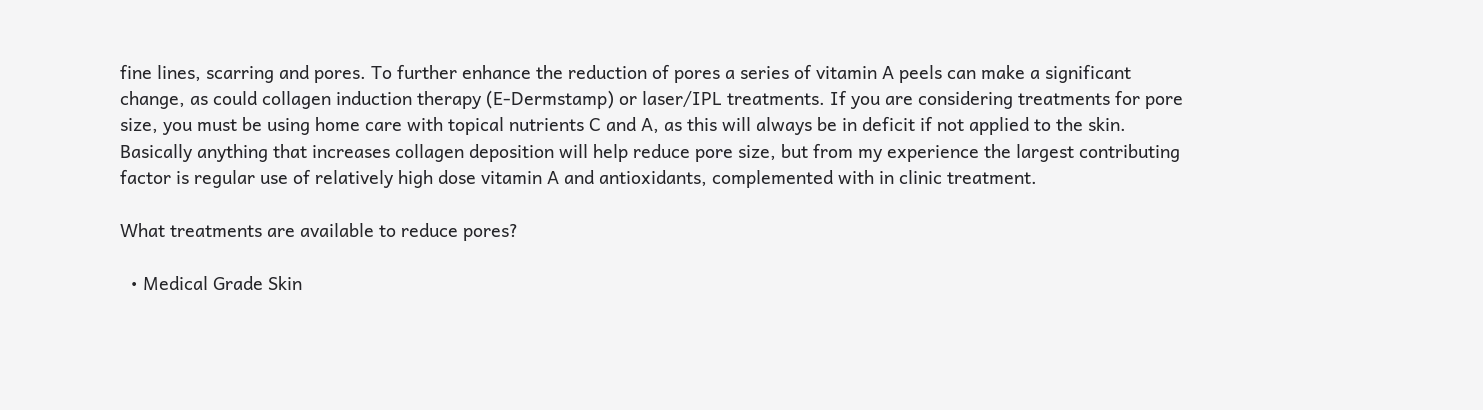fine lines, scarring and pores. To further enhance the reduction of pores a series of vitamin A peels can make a significant change, as could collagen induction therapy (E-Dermstamp) or laser/IPL treatments. If you are considering treatments for pore size, you must be using home care with topical nutrients C and A, as this will always be in deficit if not applied to the skin. Basically anything that increases collagen deposition will help reduce pore size, but from my experience the largest contributing factor is regular use of relatively high dose vitamin A and antioxidants, complemented with in clinic treatment.

What treatments are available to reduce pores?

  • Medical Grade Skin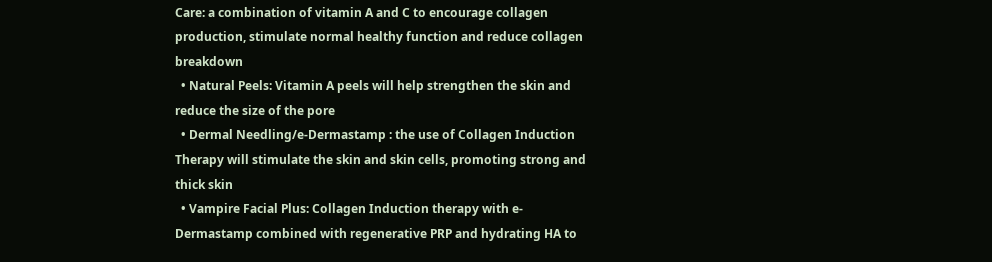Care: a combination of vitamin A and C to encourage collagen production, stimulate normal healthy function and reduce collagen breakdown
  • Natural Peels: Vitamin A peels will help strengthen the skin and reduce the size of the pore
  • Dermal Needling/e-Dermastamp : the use of Collagen Induction Therapy will stimulate the skin and skin cells, promoting strong and thick skin
  • Vampire Facial Plus: Collagen Induction therapy with e-Dermastamp combined with regenerative PRP and hydrating HA to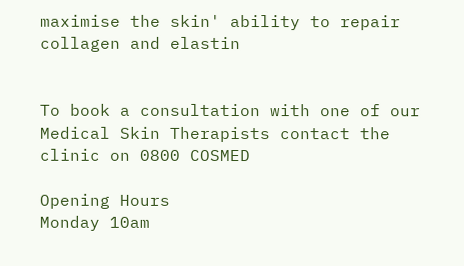maximise the skin' ability to repair collagen and elastin


To book a consultation with one of our Medical Skin Therapists contact the clinic on 0800 COSMED

Opening Hours
Monday 10am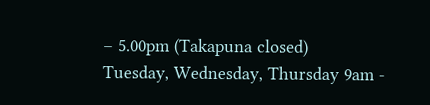– 5.00pm (Takapuna closed)
Tuesday, Wednesday, Thursday 9am -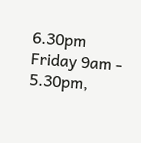6.30pm
Friday 9am - 5.30pm,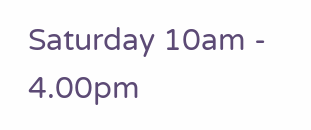Saturday 10am - 4.00pm